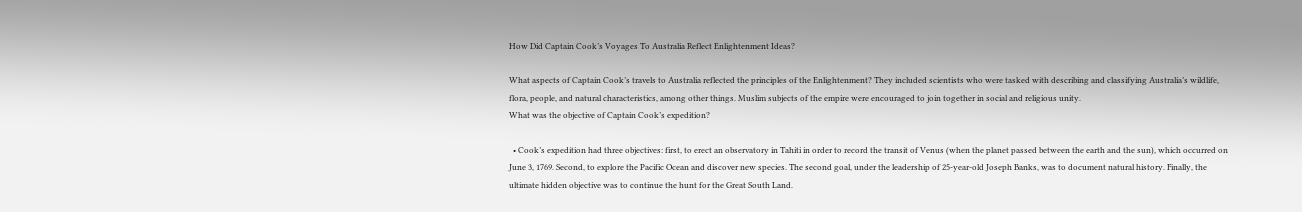How Did Captain Cook’s Voyages To Australia Reflect Enlightenment Ideas?

What aspects of Captain Cook’s travels to Australia reflected the principles of the Enlightenment? They included scientists who were tasked with describing and classifying Australia’s wildlife, flora, people, and natural characteristics, among other things. Muslim subjects of the empire were encouraged to join together in social and religious unity.
What was the objective of Captain Cook’s expedition?

  • Cook’s expedition had three objectives: first, to erect an observatory in Tahiti in order to record the transit of Venus (when the planet passed between the earth and the sun), which occurred on June 3, 1769. Second, to explore the Pacific Ocean and discover new species. The second goal, under the leadership of 25-year-old Joseph Banks, was to document natural history. Finally, the ultimate hidden objective was to continue the hunt for the Great South Land.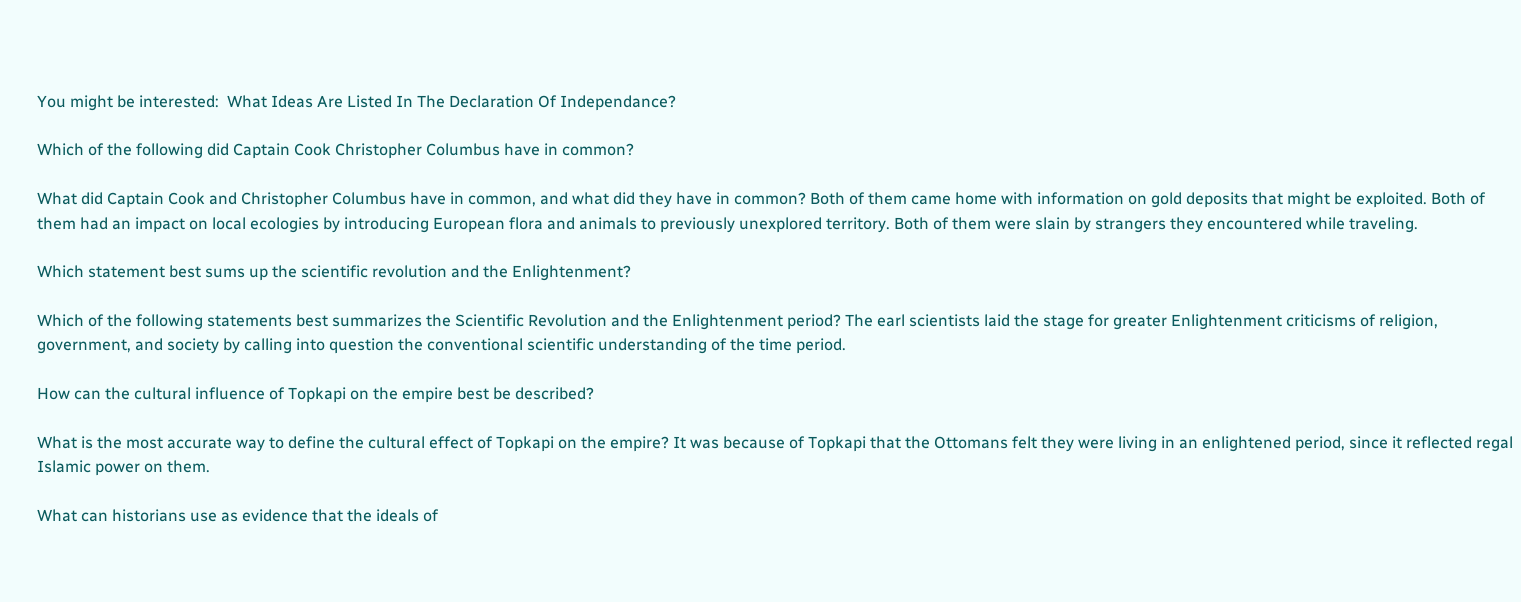You might be interested:  What Ideas Are Listed In The Declaration Of Independance?

Which of the following did Captain Cook Christopher Columbus have in common?

What did Captain Cook and Christopher Columbus have in common, and what did they have in common? Both of them came home with information on gold deposits that might be exploited. Both of them had an impact on local ecologies by introducing European flora and animals to previously unexplored territory. Both of them were slain by strangers they encountered while traveling.

Which statement best sums up the scientific revolution and the Enlightenment?

Which of the following statements best summarizes the Scientific Revolution and the Enlightenment period? The earl scientists laid the stage for greater Enlightenment criticisms of religion, government, and society by calling into question the conventional scientific understanding of the time period.

How can the cultural influence of Topkapi on the empire best be described?

What is the most accurate way to define the cultural effect of Topkapi on the empire? It was because of Topkapi that the Ottomans felt they were living in an enlightened period, since it reflected regal Islamic power on them.

What can historians use as evidence that the ideals of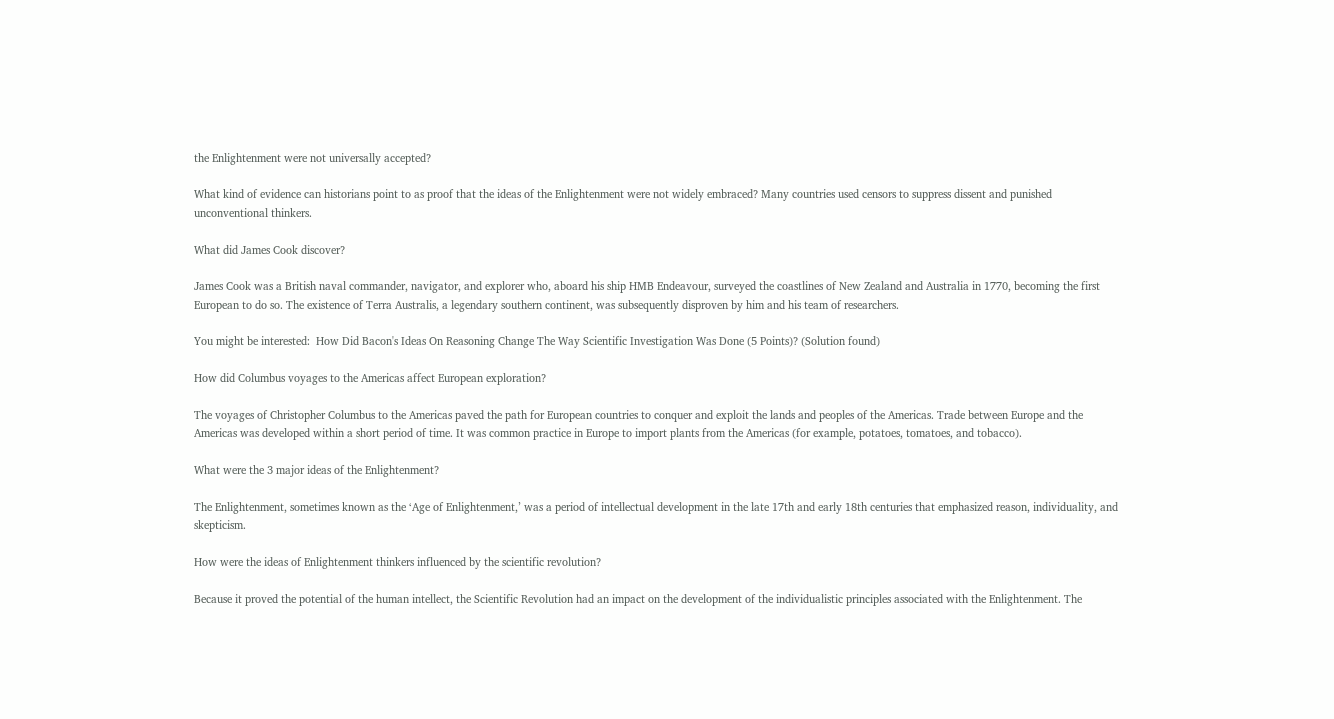the Enlightenment were not universally accepted?

What kind of evidence can historians point to as proof that the ideas of the Enlightenment were not widely embraced? Many countries used censors to suppress dissent and punished unconventional thinkers.

What did James Cook discover?

James Cook was a British naval commander, navigator, and explorer who, aboard his ship HMB Endeavour, surveyed the coastlines of New Zealand and Australia in 1770, becoming the first European to do so. The existence of Terra Australis, a legendary southern continent, was subsequently disproven by him and his team of researchers.

You might be interested:  How Did Bacon's Ideas On Reasoning Change The Way Scientific Investigation Was Done (5 Points)? (Solution found)

How did Columbus voyages to the Americas affect European exploration?

The voyages of Christopher Columbus to the Americas paved the path for European countries to conquer and exploit the lands and peoples of the Americas. Trade between Europe and the Americas was developed within a short period of time. It was common practice in Europe to import plants from the Americas (for example, potatoes, tomatoes, and tobacco).

What were the 3 major ideas of the Enlightenment?

The Enlightenment, sometimes known as the ‘Age of Enlightenment,’ was a period of intellectual development in the late 17th and early 18th centuries that emphasized reason, individuality, and skepticism.

How were the ideas of Enlightenment thinkers influenced by the scientific revolution?

Because it proved the potential of the human intellect, the Scientific Revolution had an impact on the development of the individualistic principles associated with the Enlightenment. The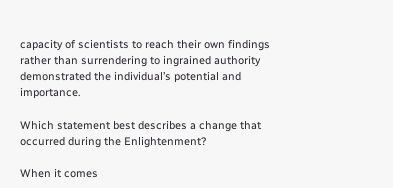capacity of scientists to reach their own findings rather than surrendering to ingrained authority demonstrated the individual’s potential and importance.

Which statement best describes a change that occurred during the Enlightenment?

When it comes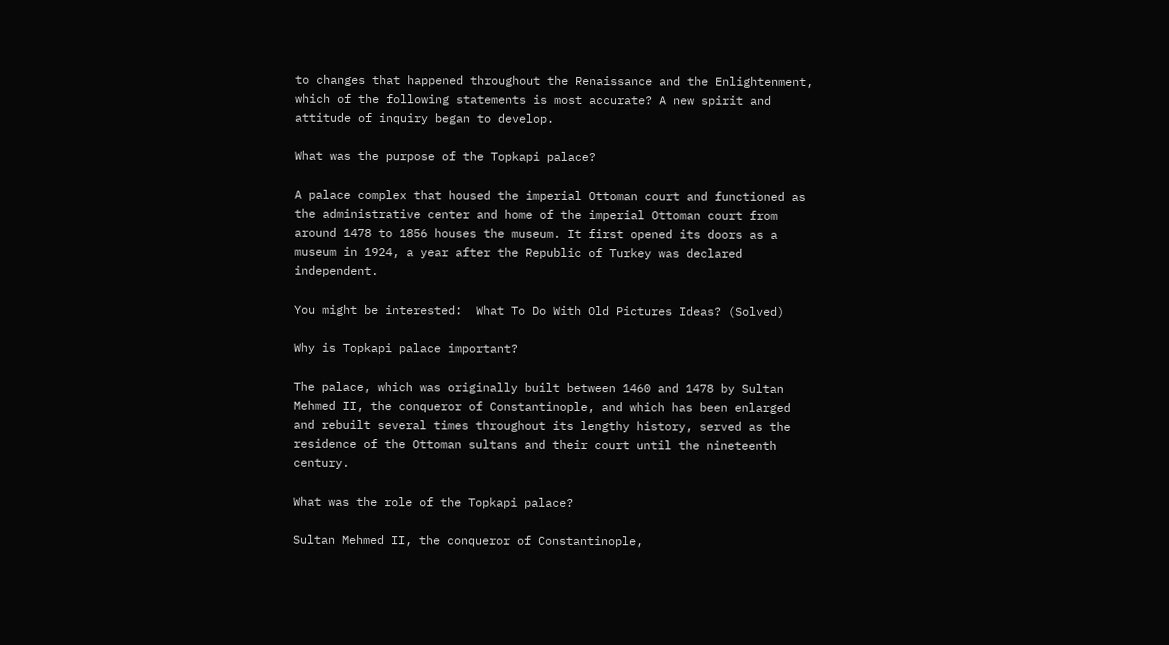to changes that happened throughout the Renaissance and the Enlightenment, which of the following statements is most accurate? A new spirit and attitude of inquiry began to develop.

What was the purpose of the Topkapi palace?

A palace complex that housed the imperial Ottoman court and functioned as the administrative center and home of the imperial Ottoman court from around 1478 to 1856 houses the museum. It first opened its doors as a museum in 1924, a year after the Republic of Turkey was declared independent.

You might be interested:  What To Do With Old Pictures Ideas? (Solved)

Why is Topkapi palace important?

The palace, which was originally built between 1460 and 1478 by Sultan Mehmed II, the conqueror of Constantinople, and which has been enlarged and rebuilt several times throughout its lengthy history, served as the residence of the Ottoman sultans and their court until the nineteenth century.

What was the role of the Topkapi palace?

Sultan Mehmed II, the conqueror of Constantinople,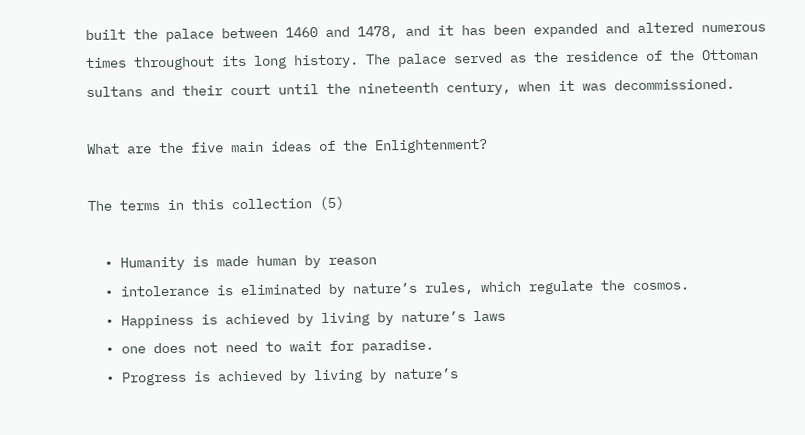built the palace between 1460 and 1478, and it has been expanded and altered numerous times throughout its long history. The palace served as the residence of the Ottoman sultans and their court until the nineteenth century, when it was decommissioned.

What are the five main ideas of the Enlightenment?

The terms in this collection (5)

  • Humanity is made human by reason
  • intolerance is eliminated by nature’s rules, which regulate the cosmos.
  • Happiness is achieved by living by nature’s laws
  • one does not need to wait for paradise.
  • Progress is achieved by living by nature’s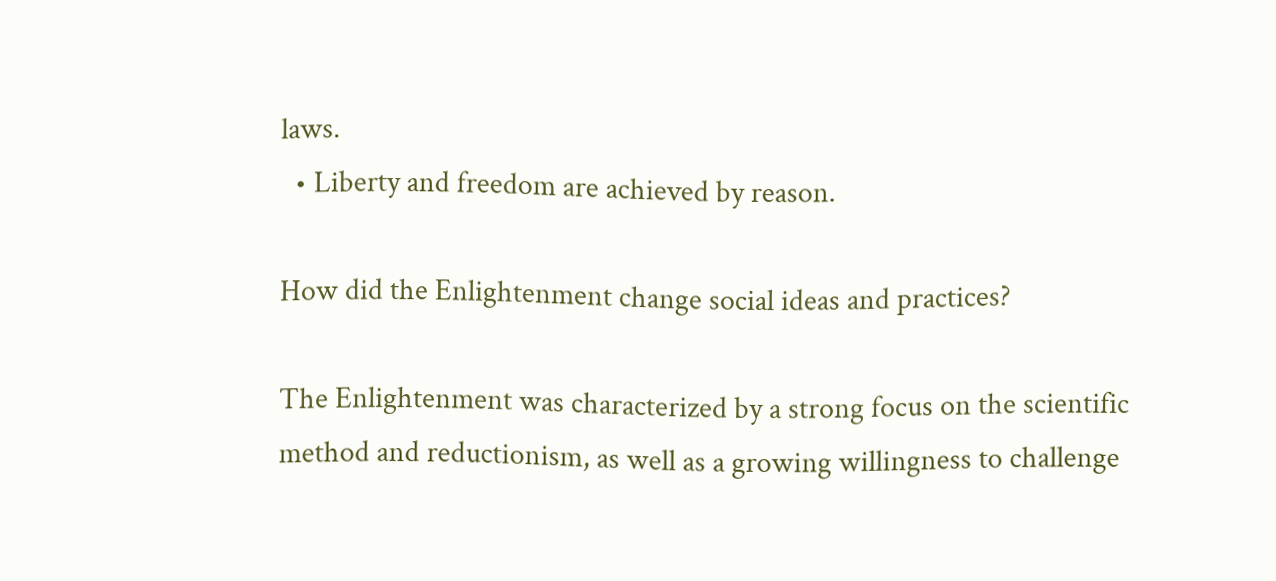laws.
  • Liberty and freedom are achieved by reason.

How did the Enlightenment change social ideas and practices?

The Enlightenment was characterized by a strong focus on the scientific method and reductionism, as well as a growing willingness to challenge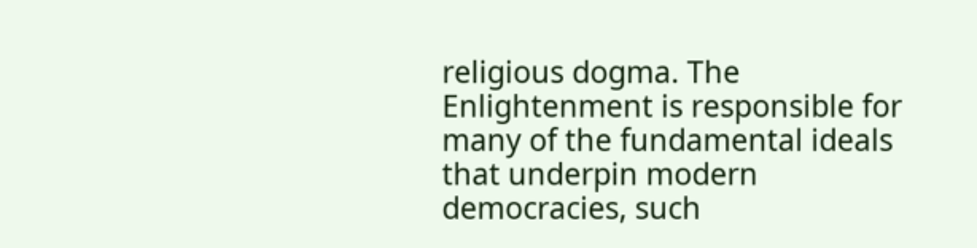religious dogma. The Enlightenment is responsible for many of the fundamental ideals that underpin modern democracies, such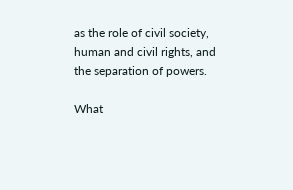as the role of civil society, human and civil rights, and the separation of powers.

What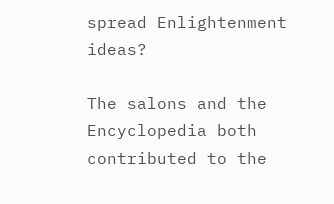spread Enlightenment ideas?

The salons and the Encyclopedia both contributed to the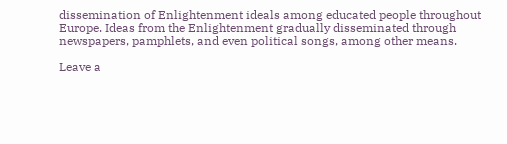dissemination of Enlightenment ideals among educated people throughout Europe. Ideas from the Enlightenment gradually disseminated through newspapers, pamphlets, and even political songs, among other means.

Leave a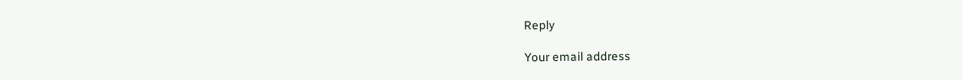Reply

Your email address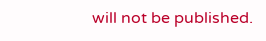will not be published.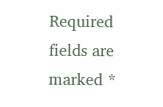Required fields are marked *